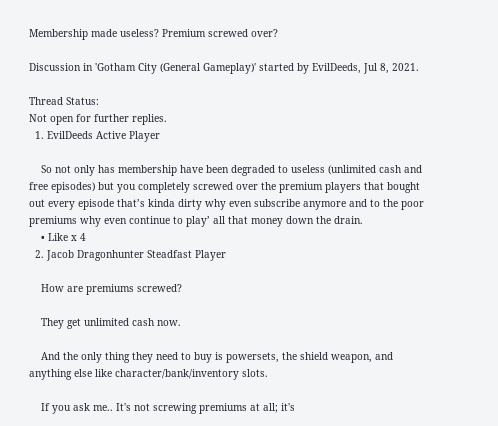Membership made useless? Premium screwed over?

Discussion in 'Gotham City (General Gameplay)' started by EvilDeeds, Jul 8, 2021.

Thread Status:
Not open for further replies.
  1. EvilDeeds Active Player

    So not only has membership have been degraded to useless (unlimited cash and free episodes) but you completely screwed over the premium players that bought out every episode that’s kinda dirty why even subscribe anymore and to the poor premiums why even continue to play’ all that money down the drain.
    • Like x 4
  2. Jacob Dragonhunter Steadfast Player

    How are premiums screwed?

    They get unlimited cash now.

    And the only thing they need to buy is powersets, the shield weapon, and anything else like character/bank/inventory slots.

    If you ask me.. It's not screwing premiums at all; it's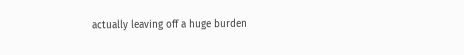actually leaving off a huge burden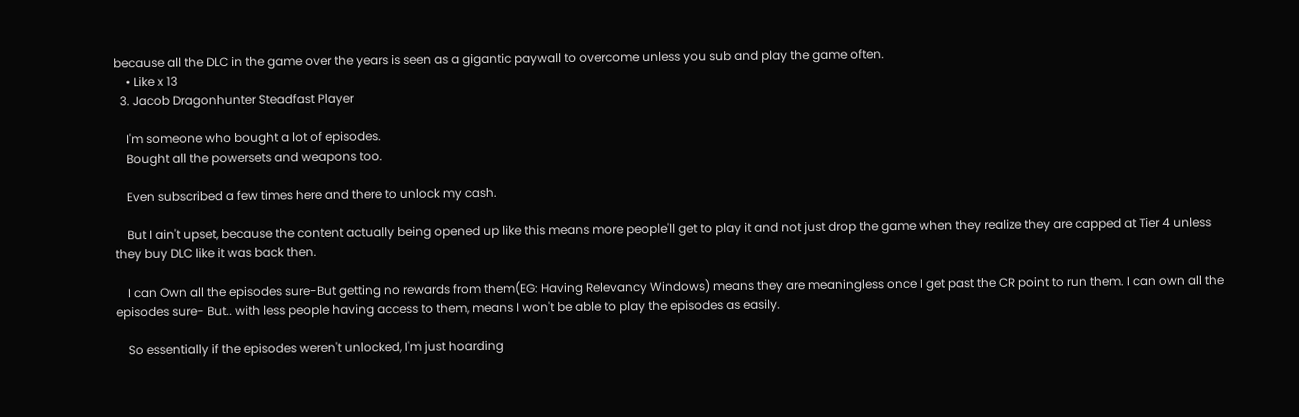because all the DLC in the game over the years is seen as a gigantic paywall to overcome unless you sub and play the game often.
    • Like x 13
  3. Jacob Dragonhunter Steadfast Player

    I'm someone who bought a lot of episodes.
    Bought all the powersets and weapons too.

    Even subscribed a few times here and there to unlock my cash.

    But I ain't upset, because the content actually being opened up like this means more people'll get to play it and not just drop the game when they realize they are capped at Tier 4 unless they buy DLC like it was back then.

    I can Own all the episodes sure-But getting no rewards from them(EG: Having Relevancy Windows) means they are meaningless once I get past the CR point to run them. I can own all the episodes sure- But.. with less people having access to them, means I won't be able to play the episodes as easily.

    So essentially if the episodes weren't unlocked, I'm just hoarding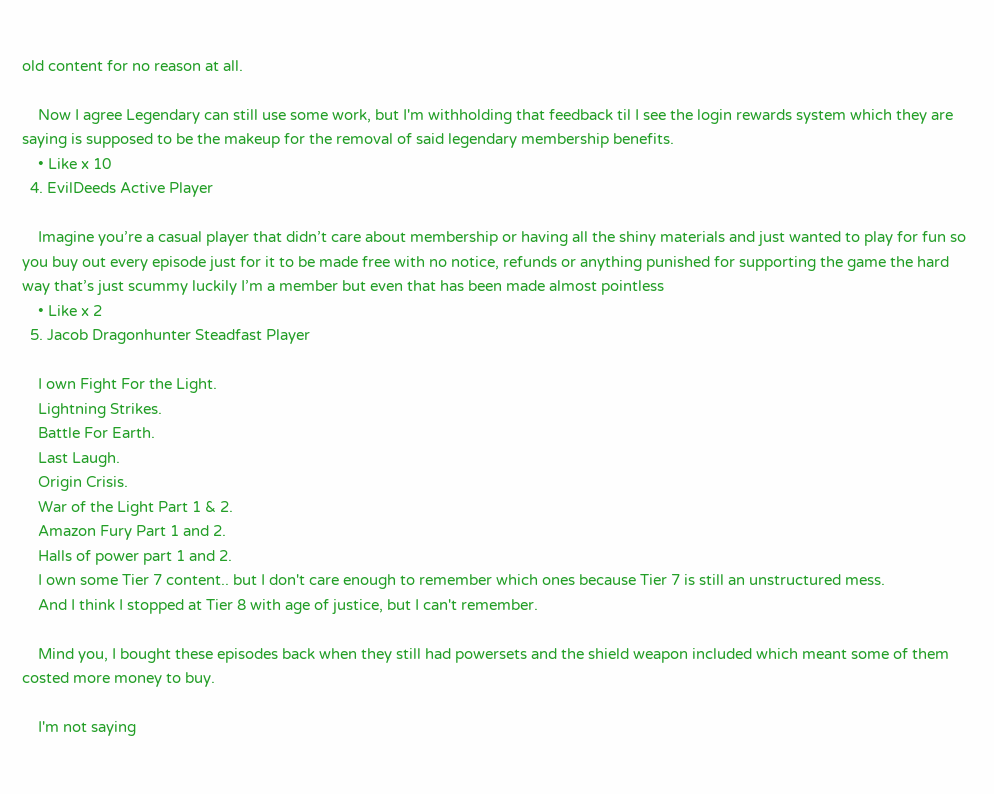old content for no reason at all.

    Now I agree Legendary can still use some work, but I'm withholding that feedback til I see the login rewards system which they are saying is supposed to be the makeup for the removal of said legendary membership benefits.
    • Like x 10
  4. EvilDeeds Active Player

    Imagine you’re a casual player that didn’t care about membership or having all the shiny materials and just wanted to play for fun so you buy out every episode just for it to be made free with no notice, refunds or anything punished for supporting the game the hard way that’s just scummy luckily I’m a member but even that has been made almost pointless
    • Like x 2
  5. Jacob Dragonhunter Steadfast Player

    I own Fight For the Light.
    Lightning Strikes.
    Battle For Earth.
    Last Laugh.
    Origin Crisis.
    War of the Light Part 1 & 2.
    Amazon Fury Part 1 and 2.
    Halls of power part 1 and 2.
    I own some Tier 7 content.. but I don't care enough to remember which ones because Tier 7 is still an unstructured mess.
    And I think I stopped at Tier 8 with age of justice, but I can't remember.

    Mind you, I bought these episodes back when they still had powersets and the shield weapon included which meant some of them costed more money to buy.

    I'm not saying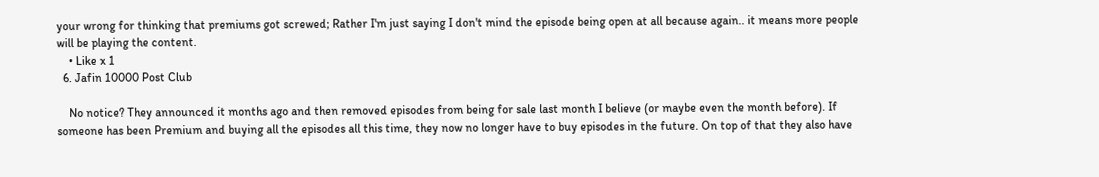your wrong for thinking that premiums got screwed; Rather I'm just saying I don't mind the episode being open at all because again.. it means more people will be playing the content.
    • Like x 1
  6. Jafin 10000 Post Club

    No notice? They announced it months ago and then removed episodes from being for sale last month I believe (or maybe even the month before). If someone has been Premium and buying all the episodes all this time, they now no longer have to buy episodes in the future. On top of that they also have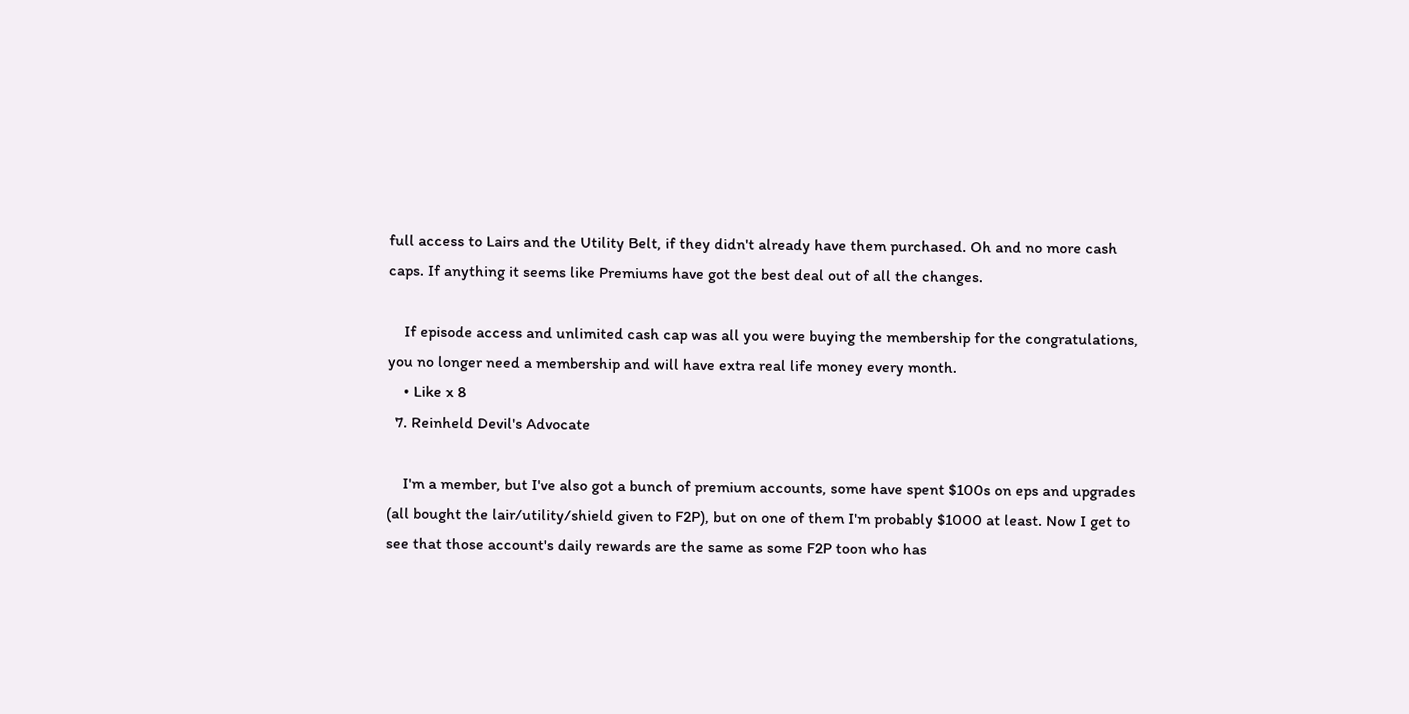full access to Lairs and the Utility Belt, if they didn't already have them purchased. Oh and no more cash caps. If anything it seems like Premiums have got the best deal out of all the changes.

    If episode access and unlimited cash cap was all you were buying the membership for the congratulations, you no longer need a membership and will have extra real life money every month.
    • Like x 8
  7. Reinheld Devil's Advocate

    I'm a member, but I've also got a bunch of premium accounts, some have spent $100s on eps and upgrades (all bought the lair/utility/shield given to F2P), but on one of them I'm probably $1000 at least. Now I get to see that those account's daily rewards are the same as some F2P toon who has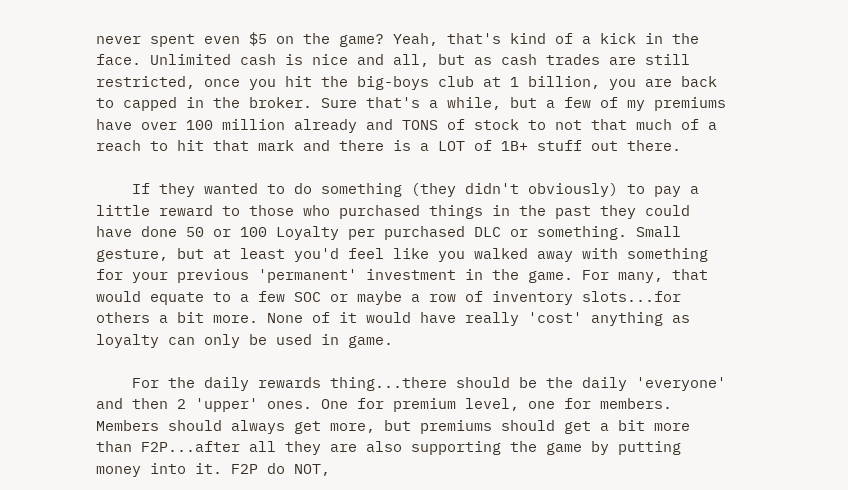never spent even $5 on the game? Yeah, that's kind of a kick in the face. Unlimited cash is nice and all, but as cash trades are still restricted, once you hit the big-boys club at 1 billion, you are back to capped in the broker. Sure that's a while, but a few of my premiums have over 100 million already and TONS of stock to not that much of a reach to hit that mark and there is a LOT of 1B+ stuff out there.

    If they wanted to do something (they didn't obviously) to pay a little reward to those who purchased things in the past they could have done 50 or 100 Loyalty per purchased DLC or something. Small gesture, but at least you'd feel like you walked away with something for your previous 'permanent' investment in the game. For many, that would equate to a few SOC or maybe a row of inventory slots...for others a bit more. None of it would have really 'cost' anything as loyalty can only be used in game.

    For the daily rewards thing...there should be the daily 'everyone' and then 2 'upper' ones. One for premium level, one for members. Members should always get more, but premiums should get a bit more than F2P...after all they are also supporting the game by putting money into it. F2P do NOT,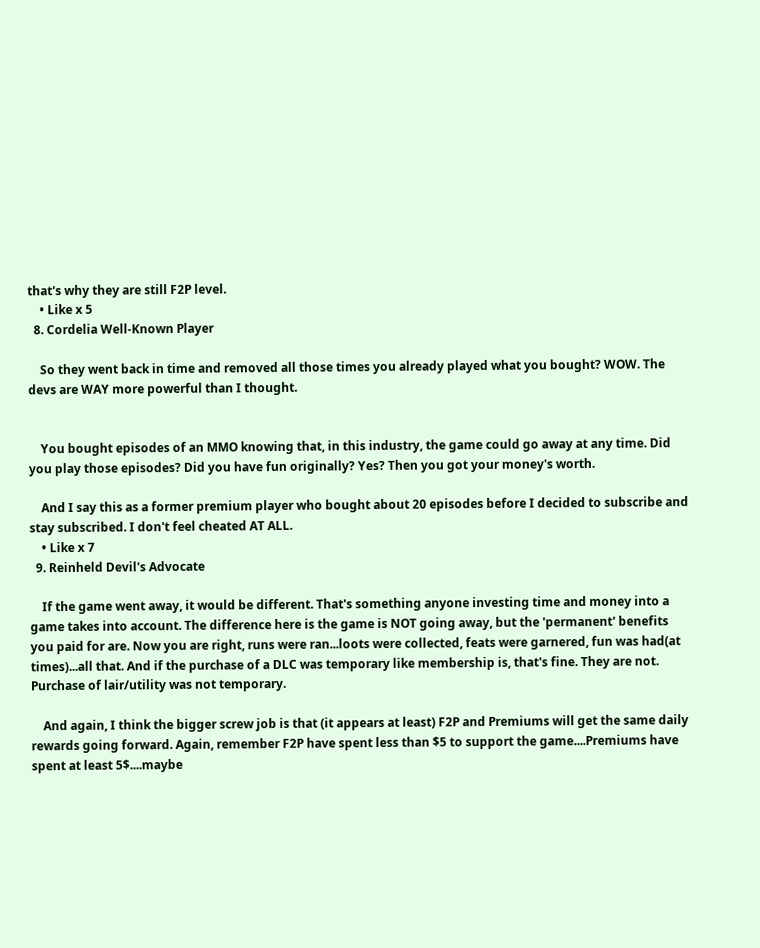that's why they are still F2P level.
    • Like x 5
  8. Cordelia Well-Known Player

    So they went back in time and removed all those times you already played what you bought? WOW. The devs are WAY more powerful than I thought.


    You bought episodes of an MMO knowing that, in this industry, the game could go away at any time. Did you play those episodes? Did you have fun originally? Yes? Then you got your money's worth.

    And I say this as a former premium player who bought about 20 episodes before I decided to subscribe and stay subscribed. I don't feel cheated AT ALL.
    • Like x 7
  9. Reinheld Devil's Advocate

    If the game went away, it would be different. That's something anyone investing time and money into a game takes into account. The difference here is the game is NOT going away, but the 'permanent' benefits you paid for are. Now you are right, runs were ran...loots were collected, feats were garnered, fun was had(at times)...all that. And if the purchase of a DLC was temporary like membership is, that's fine. They are not. Purchase of lair/utility was not temporary.

    And again, I think the bigger screw job is that (it appears at least) F2P and Premiums will get the same daily rewards going forward. Again, remember F2P have spent less than $5 to support the game....Premiums have spent at least 5$....maybe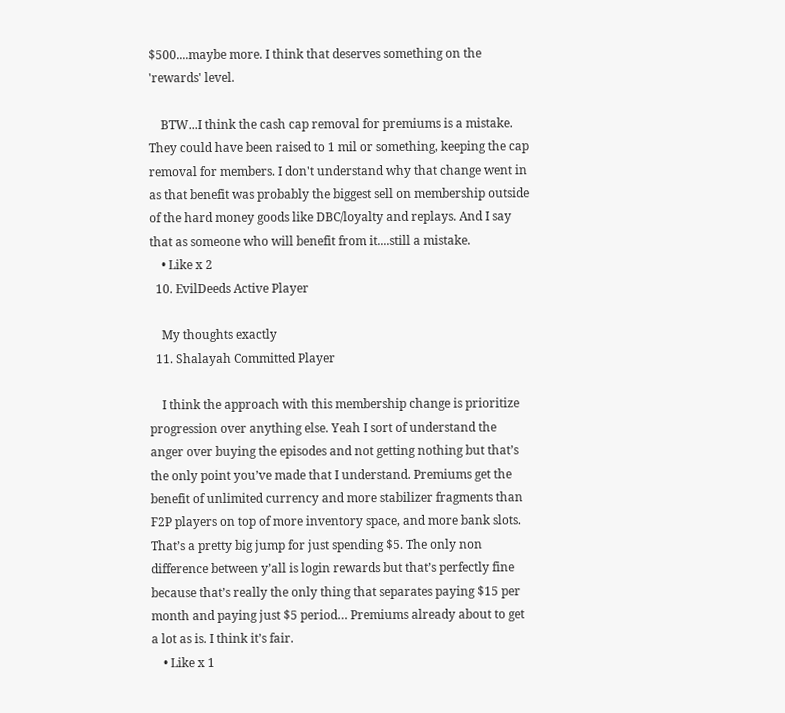$500....maybe more. I think that deserves something on the 'rewards' level.

    BTW...I think the cash cap removal for premiums is a mistake. They could have been raised to 1 mil or something, keeping the cap removal for members. I don't understand why that change went in as that benefit was probably the biggest sell on membership outside of the hard money goods like DBC/loyalty and replays. And I say that as someone who will benefit from it....still a mistake.
    • Like x 2
  10. EvilDeeds Active Player

    My thoughts exactly
  11. Shalayah Committed Player

    I think the approach with this membership change is prioritize progression over anything else. Yeah I sort of understand the anger over buying the episodes and not getting nothing but that’s the only point you’ve made that I understand. Premiums get the benefit of unlimited currency and more stabilizer fragments than F2P players on top of more inventory space, and more bank slots. That’s a pretty big jump for just spending $5. The only non difference between y’all is login rewards but that’s perfectly fine because that’s really the only thing that separates paying $15 per month and paying just $5 period… Premiums already about to get a lot as is. I think it’s fair.
    • Like x 1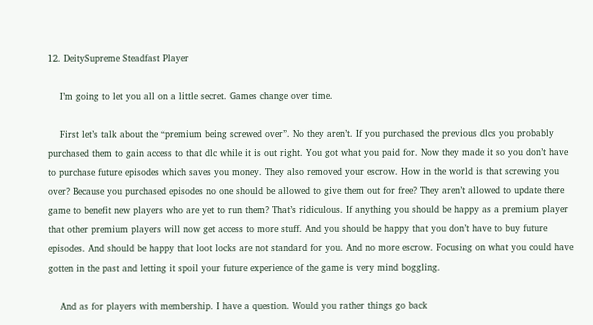12. DeitySupreme Steadfast Player

    I’m going to let you all on a little secret. Games change over time.

    First let’s talk about the “premium being screwed over”. No they aren’t. If you purchased the previous dlcs you probably purchased them to gain access to that dlc while it is out right. You got what you paid for. Now they made it so you don’t have to purchase future episodes which saves you money. They also removed your escrow. How in the world is that screwing you over? Because you purchased episodes no one should be allowed to give them out for free? They aren’t allowed to update there game to benefit new players who are yet to run them? That’s ridiculous. If anything you should be happy as a premium player that other premium players will now get access to more stuff. And you should be happy that you don’t have to buy future episodes. And should be happy that loot locks are not standard for you. And no more escrow. Focusing on what you could have gotten in the past and letting it spoil your future experience of the game is very mind boggling.

    And as for players with membership. I have a question. Would you rather things go back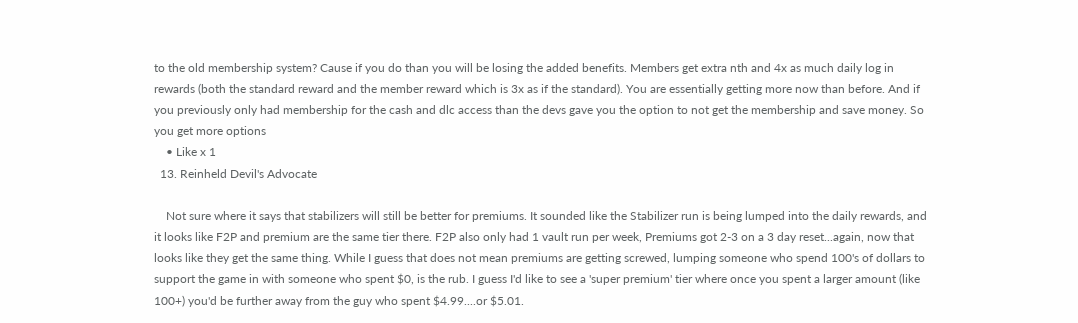to the old membership system? Cause if you do than you will be losing the added benefits. Members get extra nth and 4x as much daily log in rewards (both the standard reward and the member reward which is 3x as if the standard). You are essentially getting more now than before. And if you previously only had membership for the cash and dlc access than the devs gave you the option to not get the membership and save money. So you get more options
    • Like x 1
  13. Reinheld Devil's Advocate

    Not sure where it says that stabilizers will still be better for premiums. It sounded like the Stabilizer run is being lumped into the daily rewards, and it looks like F2P and premium are the same tier there. F2P also only had 1 vault run per week, Premiums got 2-3 on a 3 day reset...again, now that looks like they get the same thing. While I guess that does not mean premiums are getting screwed, lumping someone who spend 100's of dollars to support the game in with someone who spent $0, is the rub. I guess I'd like to see a 'super premium' tier where once you spent a larger amount (like 100+) you'd be further away from the guy who spent $4.99....or $5.01.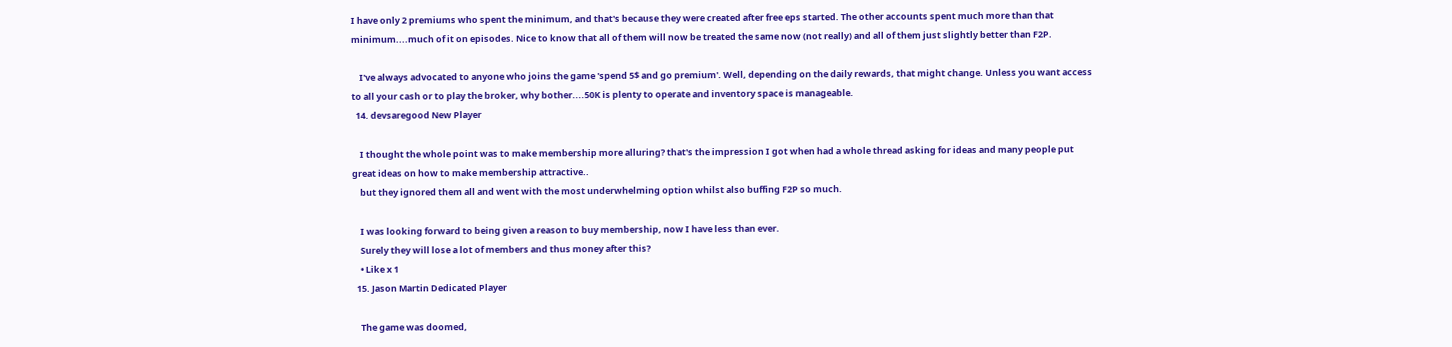I have only 2 premiums who spent the minimum, and that's because they were created after free eps started. The other accounts spent much more than that minimum....much of it on episodes. Nice to know that all of them will now be treated the same now (not really) and all of them just slightly better than F2P.

    I've always advocated to anyone who joins the game 'spend 5$ and go premium'. Well, depending on the daily rewards, that might change. Unless you want access to all your cash or to play the broker, why bother....50K is plenty to operate and inventory space is manageable.
  14. devsaregood New Player

    I thought the whole point was to make membership more alluring? that's the impression I got when had a whole thread asking for ideas and many people put great ideas on how to make membership attractive..
    but they ignored them all and went with the most underwhelming option whilst also buffing F2P so much.

    I was looking forward to being given a reason to buy membership, now I have less than ever.
    Surely they will lose a lot of members and thus money after this?
    • Like x 1
  15. Jason Martin Dedicated Player

    The game was doomed,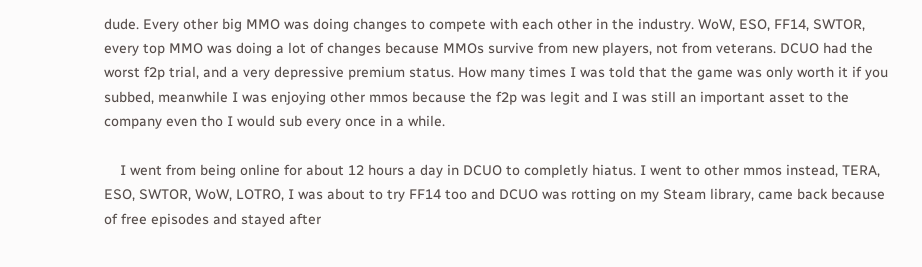dude. Every other big MMO was doing changes to compete with each other in the industry. WoW, ESO, FF14, SWTOR, every top MMO was doing a lot of changes because MMOs survive from new players, not from veterans. DCUO had the worst f2p trial, and a very depressive premium status. How many times I was told that the game was only worth it if you subbed, meanwhile I was enjoying other mmos because the f2p was legit and I was still an important asset to the company even tho I would sub every once in a while.

    I went from being online for about 12 hours a day in DCUO to completly hiatus. I went to other mmos instead, TERA, ESO, SWTOR, WoW, LOTRO, I was about to try FF14 too and DCUO was rotting on my Steam library, came back because of free episodes and stayed after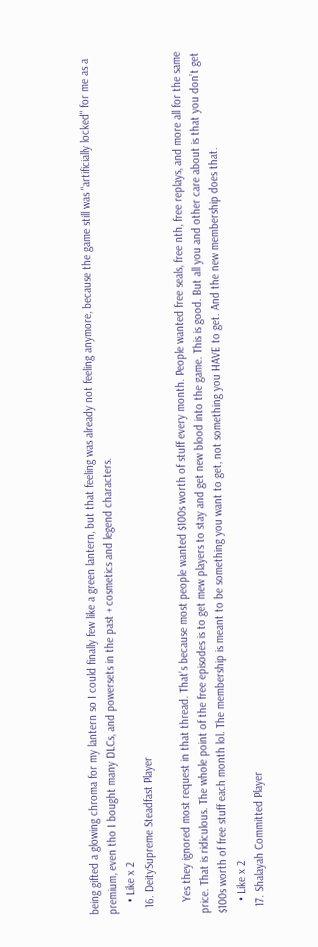being gifted a glowing chroma for my lantern so I could finally few like a green lantern, but that feeling was already not feeling anymore, because the game still was "artificially locked" for me as a premium, even tho I bought many DLCs, and powersets in the past + cosmetics and legend characters.
    • Like x 2
  16. DeitySupreme Steadfast Player

    Yes they ignored most request in that thread. That’s because most people wanted $100s worth of stuff every month. People wanted free seals, free nth, free replays, and more all for the same price. That is ridiculous. The whole point of the free episodes is to get mew players to stay and get new blood into the game. This is good. But all you and other care about is that you don’t get $100s worth of free stuff each month lol. The membership is meant to be something you want to get, not something you HAVE to get. And the new membership does that.
    • Like x 2
  17. Shalayah Committed Player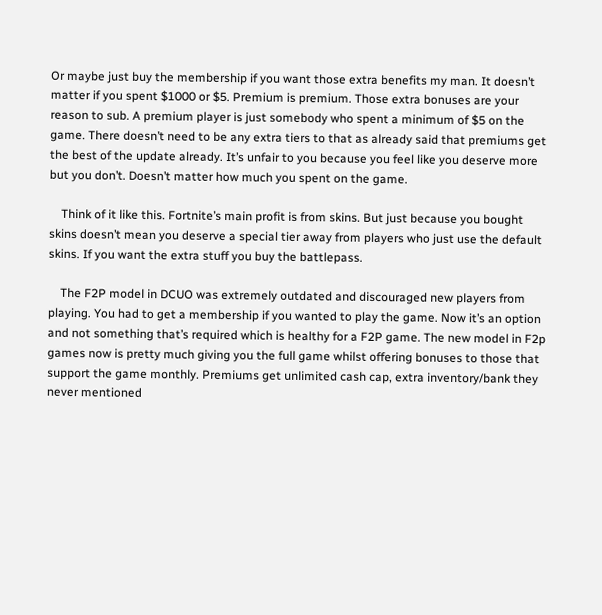Or maybe just buy the membership if you want those extra benefits my man. It doesn’t matter if you spent $1000 or $5. Premium is premium. Those extra bonuses are your reason to sub. A premium player is just somebody who spent a minimum of $5 on the game. There doesn’t need to be any extra tiers to that as already said that premiums get the best of the update already. It’s unfair to you because you feel like you deserve more but you don’t. Doesn’t matter how much you spent on the game.

    Think of it like this. Fortnite’s main profit is from skins. But just because you bought skins doesn’t mean you deserve a special tier away from players who just use the default skins. If you want the extra stuff you buy the battlepass.

    The F2P model in DCUO was extremely outdated and discouraged new players from playing. You had to get a membership if you wanted to play the game. Now it’s an option and not something that’s required which is healthy for a F2P game. The new model in F2p games now is pretty much giving you the full game whilst offering bonuses to those that support the game monthly. Premiums get unlimited cash cap, extra inventory/bank they never mentioned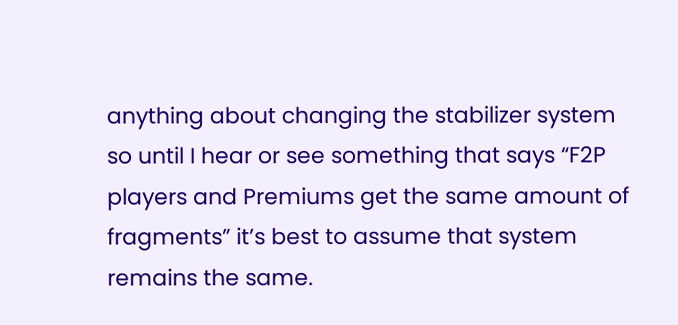anything about changing the stabilizer system so until I hear or see something that says “F2P players and Premiums get the same amount of fragments” it’s best to assume that system remains the same.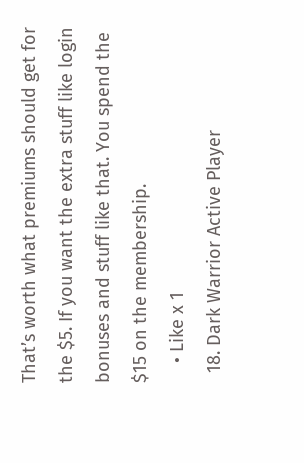That’s worth what premiums should get for the $5. If you want the extra stuff like login bonuses and stuff like that. You spend the $15 on the membership.
    • Like x 1
  18. Dark Warrior Active Player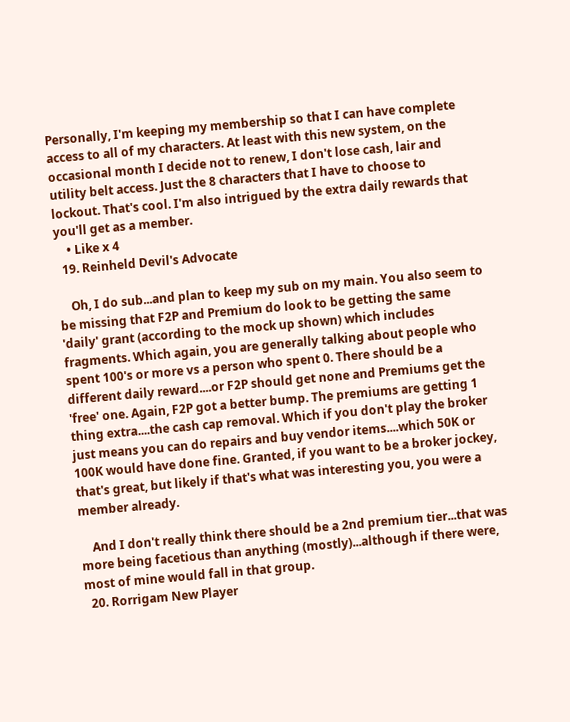Personally, I'm keeping my membership so that I can have complete access to all of my characters. At least with this new system, on the occasional month I decide not to renew, I don't lose cash, lair and utility belt access. Just the 8 characters that I have to choose to lockout. That's cool. I'm also intrigued by the extra daily rewards that you'll get as a member.
    • Like x 4
  19. Reinheld Devil's Advocate

    Oh, I do sub...and plan to keep my sub on my main. You also seem to be missing that F2P and Premium do look to be getting the same 'daily' grant (according to the mock up shown) which includes fragments. Which again, you are generally talking about people who spent 100's or more vs a person who spent 0. There should be a different daily reward....or F2P should get none and Premiums get the 'free' one. Again, F2P got a better bump. The premiums are getting 1 thing extra....the cash cap removal. Which if you don't play the broker just means you can do repairs and buy vendor items....which 50K or 100K would have done fine. Granted, if you want to be a broker jockey, that's great, but likely if that's what was interesting you, you were a member already.

    And I don't really think there should be a 2nd premium tier...that was more being facetious than anything (mostly)...although if there were, most of mine would fall in that group.
  20. Rorrigam New Player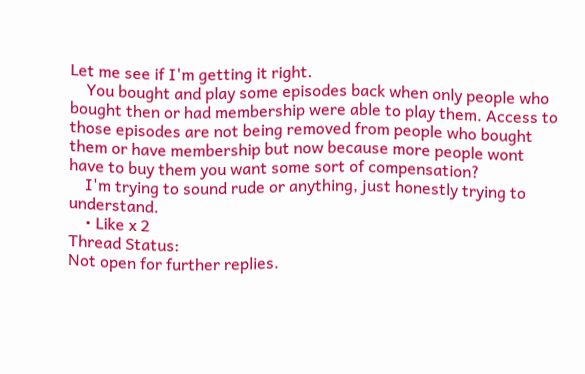Let me see if I'm getting it right.
    You bought and play some episodes back when only people who bought then or had membership were able to play them. Access to those episodes are not being removed from people who bought them or have membership but now because more people wont have to buy them you want some sort of compensation?
    I'm trying to sound rude or anything, just honestly trying to understand.
    • Like x 2
Thread Status:
Not open for further replies.